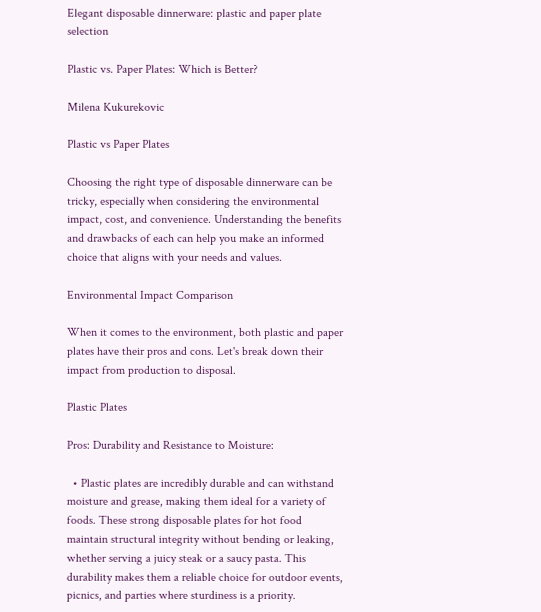Elegant disposable dinnerware: plastic and paper plate selection

Plastic vs. Paper Plates: Which is Better?

Milena Kukurekovic

Plastic vs Paper Plates

Choosing the right type of disposable dinnerware can be tricky, especially when considering the environmental impact, cost, and convenience. Understanding the benefits and drawbacks of each can help you make an informed choice that aligns with your needs and values.

Environmental Impact Comparison

When it comes to the environment, both plastic and paper plates have their pros and cons. Let's break down their impact from production to disposal.

Plastic Plates

Pros: Durability and Resistance to Moisture:

  • Plastic plates are incredibly durable and can withstand moisture and grease, making them ideal for a variety of foods. These strong disposable plates for hot food maintain structural integrity without bending or leaking, whether serving a juicy steak or a saucy pasta. This durability makes them a reliable choice for outdoor events, picnics, and parties where sturdiness is a priority.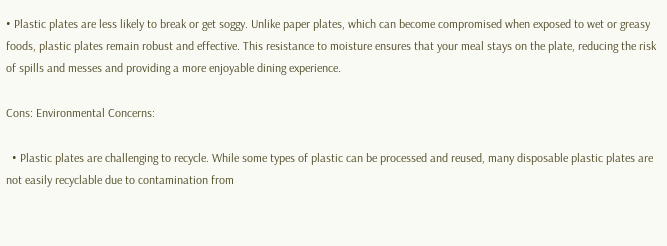• Plastic plates are less likely to break or get soggy. Unlike paper plates, which can become compromised when exposed to wet or greasy foods, plastic plates remain robust and effective. This resistance to moisture ensures that your meal stays on the plate, reducing the risk of spills and messes and providing a more enjoyable dining experience.

Cons: Environmental Concerns:

  • Plastic plates are challenging to recycle. While some types of plastic can be processed and reused, many disposable plastic plates are not easily recyclable due to contamination from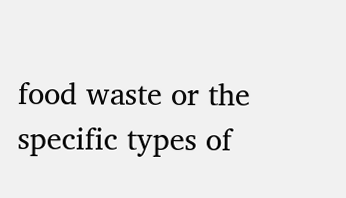food waste or the specific types of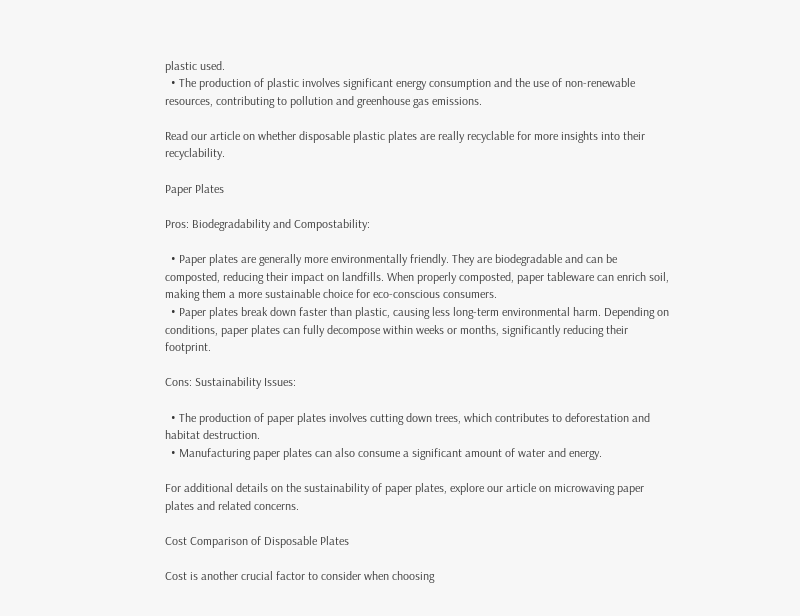plastic used.
  • The production of plastic involves significant energy consumption and the use of non-renewable resources, contributing to pollution and greenhouse gas emissions.

Read our article on whether disposable plastic plates are really recyclable for more insights into their recyclability.

Paper Plates

Pros: Biodegradability and Compostability:

  • Paper plates are generally more environmentally friendly. They are biodegradable and can be composted, reducing their impact on landfills. When properly composted, paper tableware can enrich soil, making them a more sustainable choice for eco-conscious consumers.
  • Paper plates break down faster than plastic, causing less long-term environmental harm. Depending on conditions, paper plates can fully decompose within weeks or months, significantly reducing their footprint.

Cons: Sustainability Issues:

  • The production of paper plates involves cutting down trees, which contributes to deforestation and habitat destruction.
  • Manufacturing paper plates can also consume a significant amount of water and energy.

For additional details on the sustainability of paper plates, explore our article on microwaving paper plates and related concerns.

Cost Comparison of Disposable Plates

Cost is another crucial factor to consider when choosing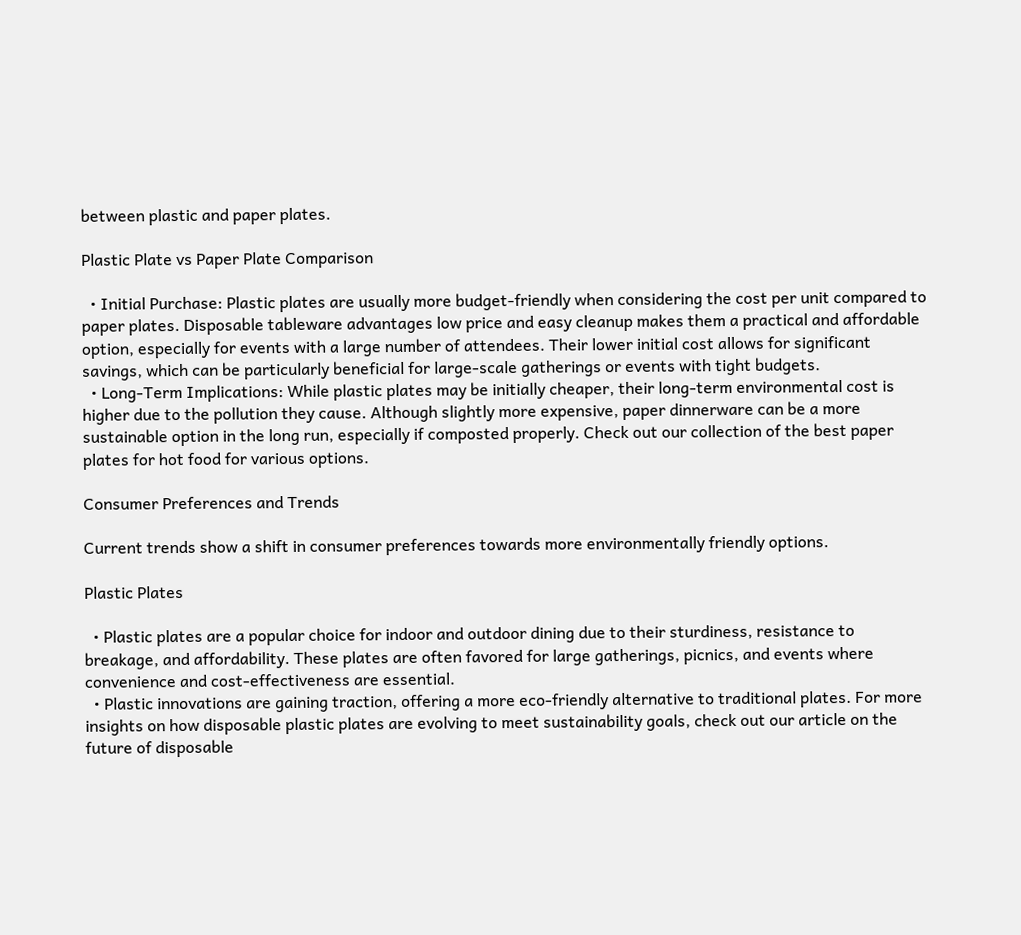between plastic and paper plates.

Plastic Plate vs Paper Plate Comparison

  • Initial Purchase: Plastic plates are usually more budget-friendly when considering the cost per unit compared to paper plates. Disposable tableware advantages low price and easy cleanup makes them a practical and affordable option, especially for events with a large number of attendees. Their lower initial cost allows for significant savings, which can be particularly beneficial for large-scale gatherings or events with tight budgets.
  • Long-Term Implications: While plastic plates may be initially cheaper, their long-term environmental cost is higher due to the pollution they cause. Although slightly more expensive, paper dinnerware can be a more sustainable option in the long run, especially if composted properly. Check out our collection of the best paper plates for hot food for various options.

Consumer Preferences and Trends

Current trends show a shift in consumer preferences towards more environmentally friendly options.

Plastic Plates

  • Plastic plates are a popular choice for indoor and outdoor dining due to their sturdiness, resistance to breakage, and affordability. These plates are often favored for large gatherings, picnics, and events where convenience and cost-effectiveness are essential.
  • Plastic innovations are gaining traction, offering a more eco-friendly alternative to traditional plates. For more insights on how disposable plastic plates are evolving to meet sustainability goals, check out our article on the future of disposable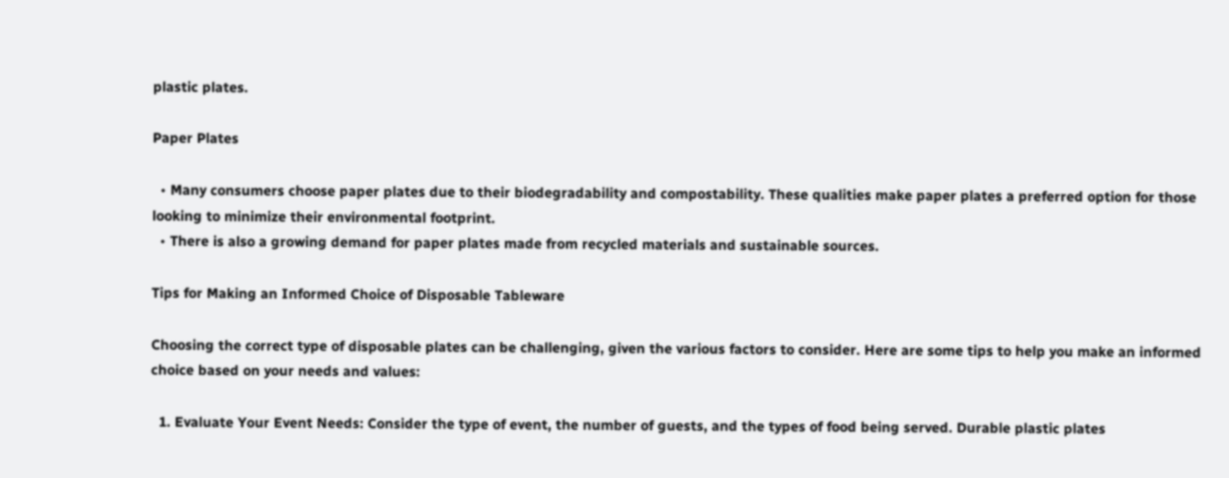plastic plates.

Paper Plates

  • Many consumers choose paper plates due to their biodegradability and compostability. These qualities make paper plates a preferred option for those looking to minimize their environmental footprint.
  • There is also a growing demand for paper plates made from recycled materials and sustainable sources.

Tips for Making an Informed Choice of Disposable Tableware

Choosing the correct type of disposable plates can be challenging, given the various factors to consider. Here are some tips to help you make an informed choice based on your needs and values:

  1. Evaluate Your Event Needs: Consider the type of event, the number of guests, and the types of food being served. Durable plastic plates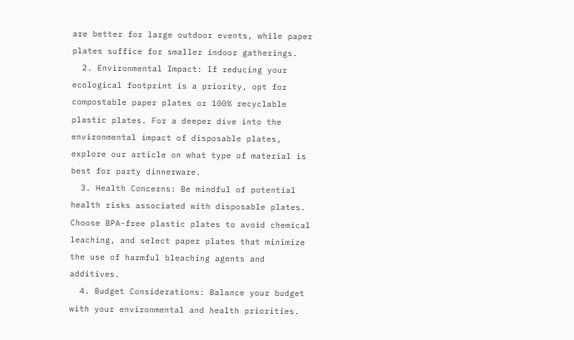are better for large outdoor events, while paper plates suffice for smaller indoor gatherings.
  2. Environmental Impact: If reducing your ecological footprint is a priority, opt for compostable paper plates or 100% recyclable plastic plates. For a deeper dive into the environmental impact of disposable plates, explore our article on what type of material is best for party dinnerware.
  3. Health Concerns: Be mindful of potential health risks associated with disposable plates. Choose BPA-free plastic plates to avoid chemical leaching, and select paper plates that minimize the use of harmful bleaching agents and additives.
  4. Budget Considerations: Balance your budget with your environmental and health priorities.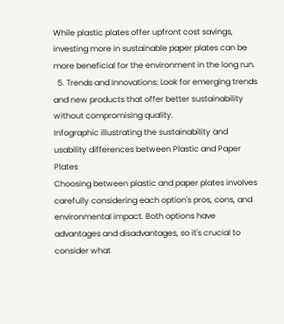While plastic plates offer upfront cost savings, investing more in sustainable paper plates can be more beneficial for the environment in the long run.
  5. Trends and Innovations: Look for emerging trends and new products that offer better sustainability without compromising quality.
Infographic illustrating the sustainability and usability differences between Plastic and Paper Plates
Choosing between plastic and paper plates involves carefully considering each option's pros, cons, and environmental impact. Both options have advantages and disadvantages, so it's crucial to consider what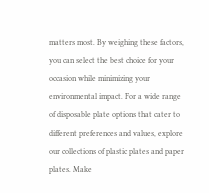matters most. By weighing these factors, you can select the best choice for your occasion while minimizing your environmental impact. For a wide range of disposable plate options that cater to different preferences and values, explore our collections of plastic plates and paper plates. Make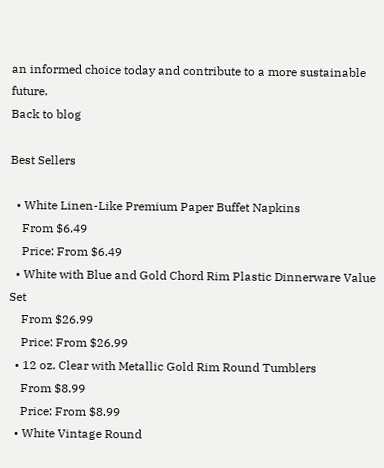an informed choice today and contribute to a more sustainable future.
Back to blog

Best Sellers

  • White Linen-Like Premium Paper Buffet Napkins
    From $6.49
    Price: From $6.49
  • White with Blue and Gold Chord Rim Plastic Dinnerware Value Set
    From $26.99
    Price: From $26.99
  • 12 oz. Clear with Metallic Gold Rim Round Tumblers
    From $8.99
    Price: From $8.99
  • White Vintage Round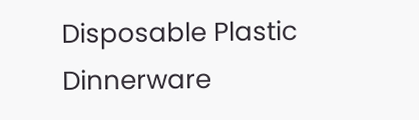Disposable Plastic Dinnerware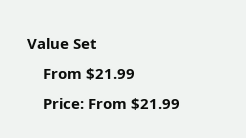Value Set
    From $21.99
    Price: From $21.99